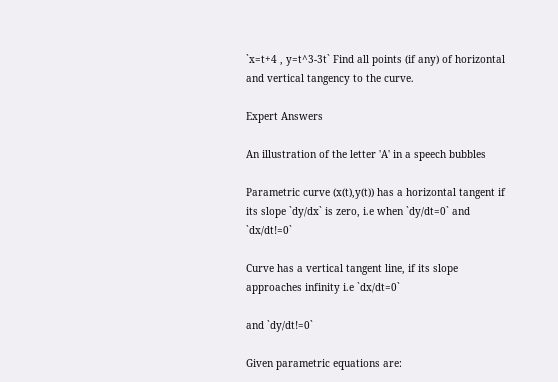`x=t+4 , y=t^3-3t` Find all points (if any) of horizontal and vertical tangency to the curve.

Expert Answers

An illustration of the letter 'A' in a speech bubbles

Parametric curve (x(t),y(t)) has a horizontal tangent if its slope `dy/dx` is zero, i.e when `dy/dt=0` and `dx/dt!=0`

Curve has a vertical tangent line, if its slope approaches infinity i.e `dx/dt=0`

and `dy/dt!=0`

Given parametric equations are: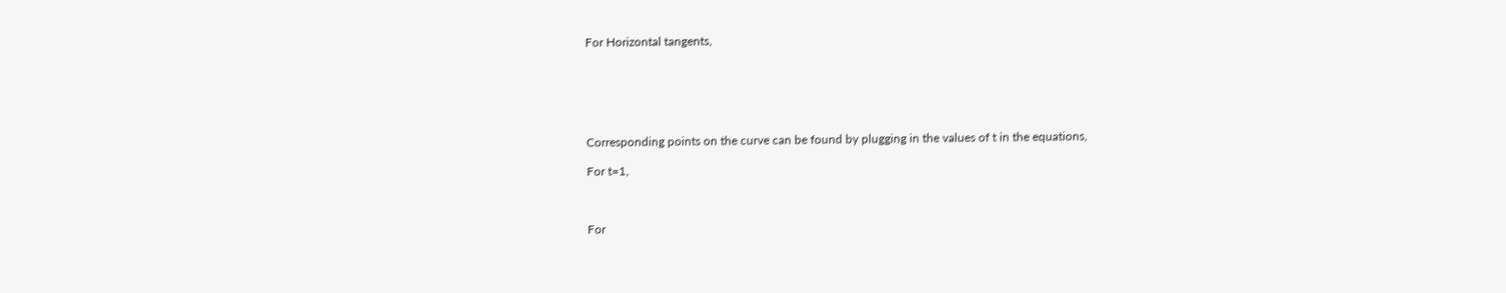For Horizontal tangents,






Corresponding points on the curve can be found by plugging in the values of t in the equations,

For t=1,



For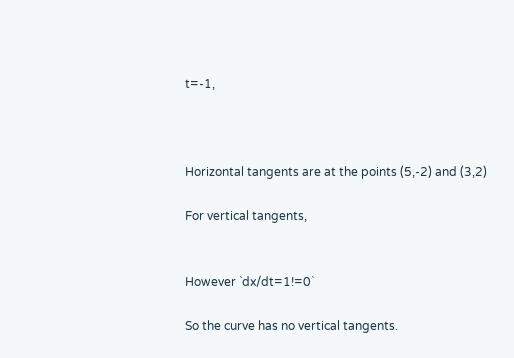t=-1,



Horizontal tangents are at the points (5,-2) and (3,2)

For vertical tangents,


However `dx/dt=1!=0`

So the curve has no vertical tangents.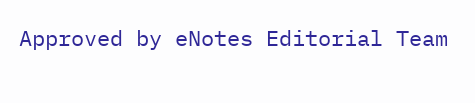Approved by eNotes Editorial Team